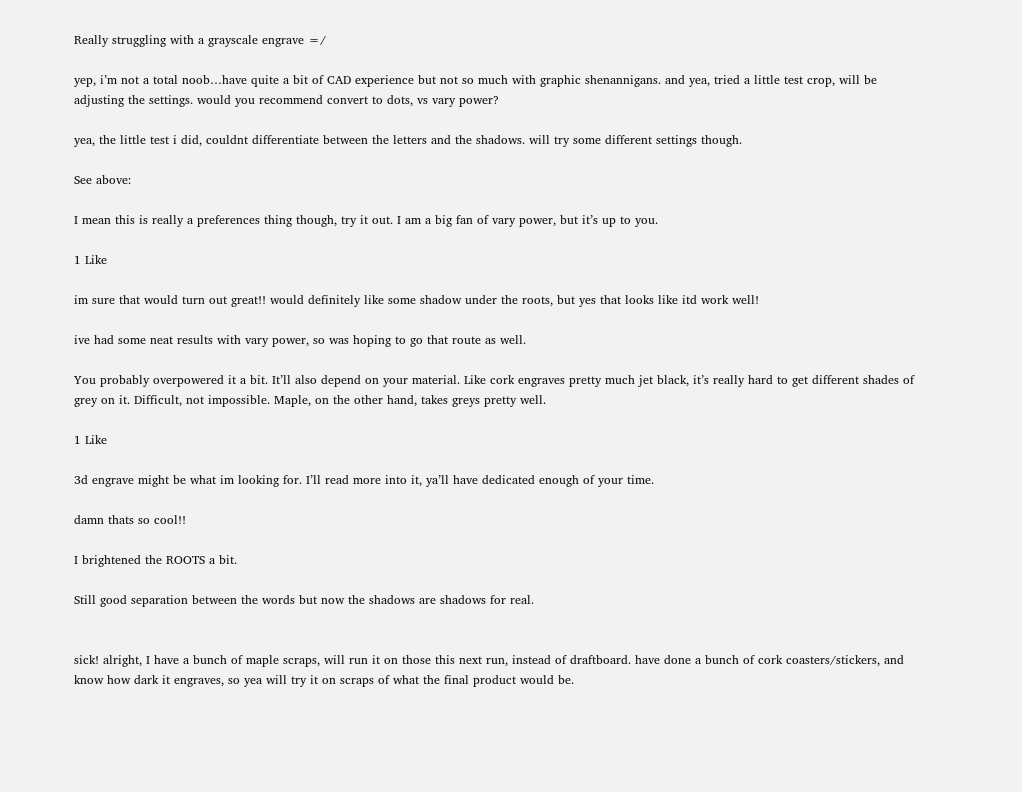Really struggling with a grayscale engrave =/

yep, i’m not a total noob…have quite a bit of CAD experience but not so much with graphic shenannigans. and yea, tried a little test crop, will be adjusting the settings. would you recommend convert to dots, vs vary power?

yea, the little test i did, couldnt differentiate between the letters and the shadows. will try some different settings though.

See above:

I mean this is really a preferences thing though, try it out. I am a big fan of vary power, but it’s up to you.

1 Like

im sure that would turn out great!! would definitely like some shadow under the roots, but yes that looks like itd work well!

ive had some neat results with vary power, so was hoping to go that route as well.

You probably overpowered it a bit. It’ll also depend on your material. Like cork engraves pretty much jet black, it’s really hard to get different shades of grey on it. Difficult, not impossible. Maple, on the other hand, takes greys pretty well.

1 Like

3d engrave might be what im looking for. I’ll read more into it, ya’ll have dedicated enough of your time.

damn thats so cool!!

I brightened the ROOTS a bit.

Still good separation between the words but now the shadows are shadows for real.


sick! alright, I have a bunch of maple scraps, will run it on those this next run, instead of draftboard. have done a bunch of cork coasters/stickers, and know how dark it engraves, so yea will try it on scraps of what the final product would be.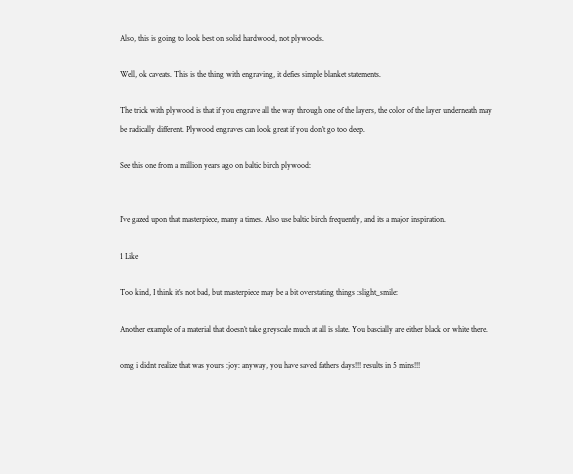Also, this is going to look best on solid hardwood, not plywoods.

Well, ok caveats. This is the thing with engraving, it defies simple blanket statements.

The trick with plywood is that if you engrave all the way through one of the layers, the color of the layer underneath may be radically different. Plywood engraves can look great if you don’t go too deep.

See this one from a million years ago on baltic birch plywood:


I’ve gazed upon that masterpiece, many a times. Also use baltic birch frequently, and its a major inspiration.

1 Like

Too kind, I think it’s not bad, but masterpiece may be a bit overstating things :slight_smile:

Another example of a material that doesn’t take greyscale much at all is slate. You bascially are either black or white there.

omg i didnt realize that was yours :joy: anyway, you have saved fathers days!!! results in 5 mins!!!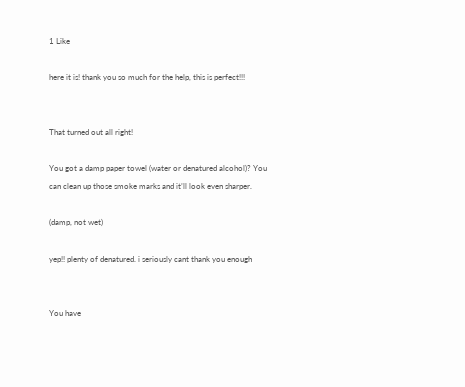1 Like

here it is! thank you so much for the help, this is perfect!!!


That turned out all right!

You got a damp paper towel (water or denatured alcohol)? You can clean up those smoke marks and it’ll look even sharper.

(damp, not wet)

yep!! plenty of denatured. i seriously cant thank you enough


You have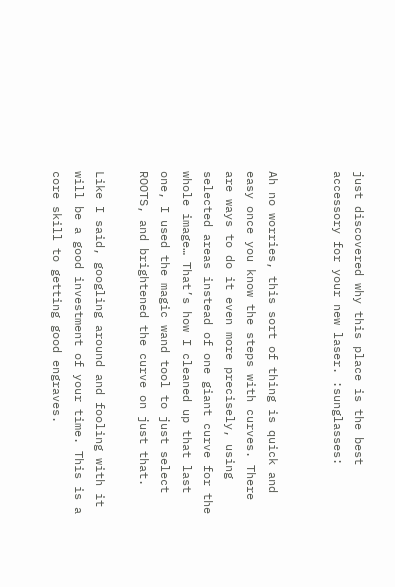just discovered why this place is the best accessory for your new laser. :sunglasses:


Ah no worries, this sort of thing is quick and easy once you know the steps with curves. There are ways to do it even more precisely, using selected areas instead of one giant curve for the whole image… That’s how I cleaned up that last one, I used the magic wand tool to just select ROOTS, and brightened the curve on just that.

Like I said, googling around and fooling with it will be a good investment of your time. This is a core skill to getting good engraves.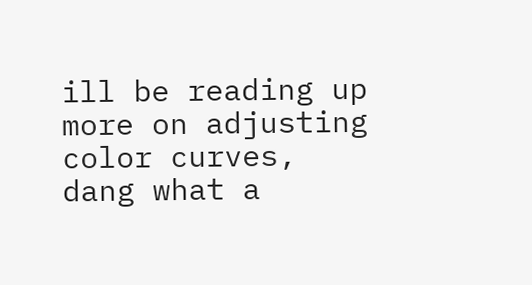ill be reading up more on adjusting color curves, dang what a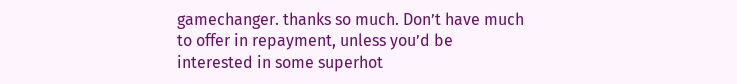gamechanger. thanks so much. Don’t have much to offer in repayment, unless you’d be interested in some superhot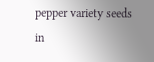pepper variety seeds in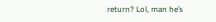return? Lol, man he’s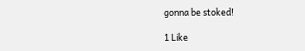gonna be stoked!

1 Like